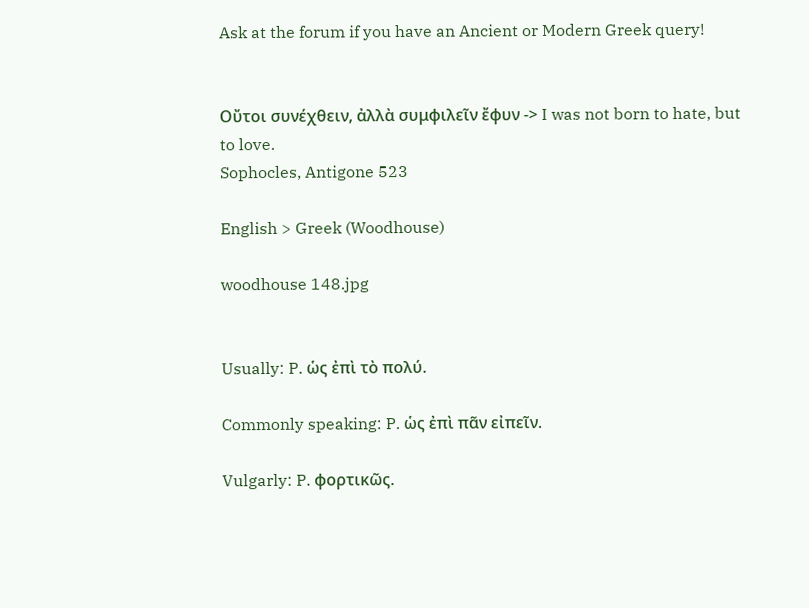Ask at the forum if you have an Ancient or Modern Greek query!


Οὔτοι συνέχθειν, ἀλλὰ συμφιλεῖν ἔφυν -> I was not born to hate, but to love.
Sophocles, Antigone 523

English > Greek (Woodhouse)

woodhouse 148.jpg


Usually: P. ὡς ἐπὶ τὸ πολύ.

Commonly speaking: P. ὡς ἐπὶ πᾶν εἰπεῖν.

Vulgarly: P. φορτικῶς.